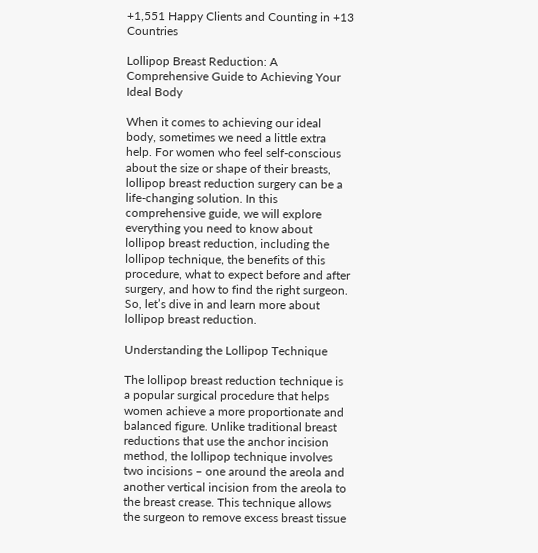+1,551 Happy Clients and Counting in +13 Countries

Lollipop Breast Reduction: A Comprehensive Guide to Achieving Your Ideal Body

When it comes to achieving our ideal body, sometimes we need a little extra help. For women who feel self-conscious about the size or shape of their breasts, lollipop breast reduction surgery can be a life-changing solution. In this comprehensive guide, we will explore everything you need to know about lollipop breast reduction, including the lollipop technique, the benefits of this procedure, what to expect before and after surgery, and how to find the right surgeon. So, let’s dive in and learn more about lollipop breast reduction.

Understanding the Lollipop Technique

The lollipop breast reduction technique is a popular surgical procedure that helps women achieve a more proportionate and balanced figure. Unlike traditional breast reductions that use the anchor incision method, the lollipop technique involves two incisions – one around the areola and another vertical incision from the areola to the breast crease. This technique allows the surgeon to remove excess breast tissue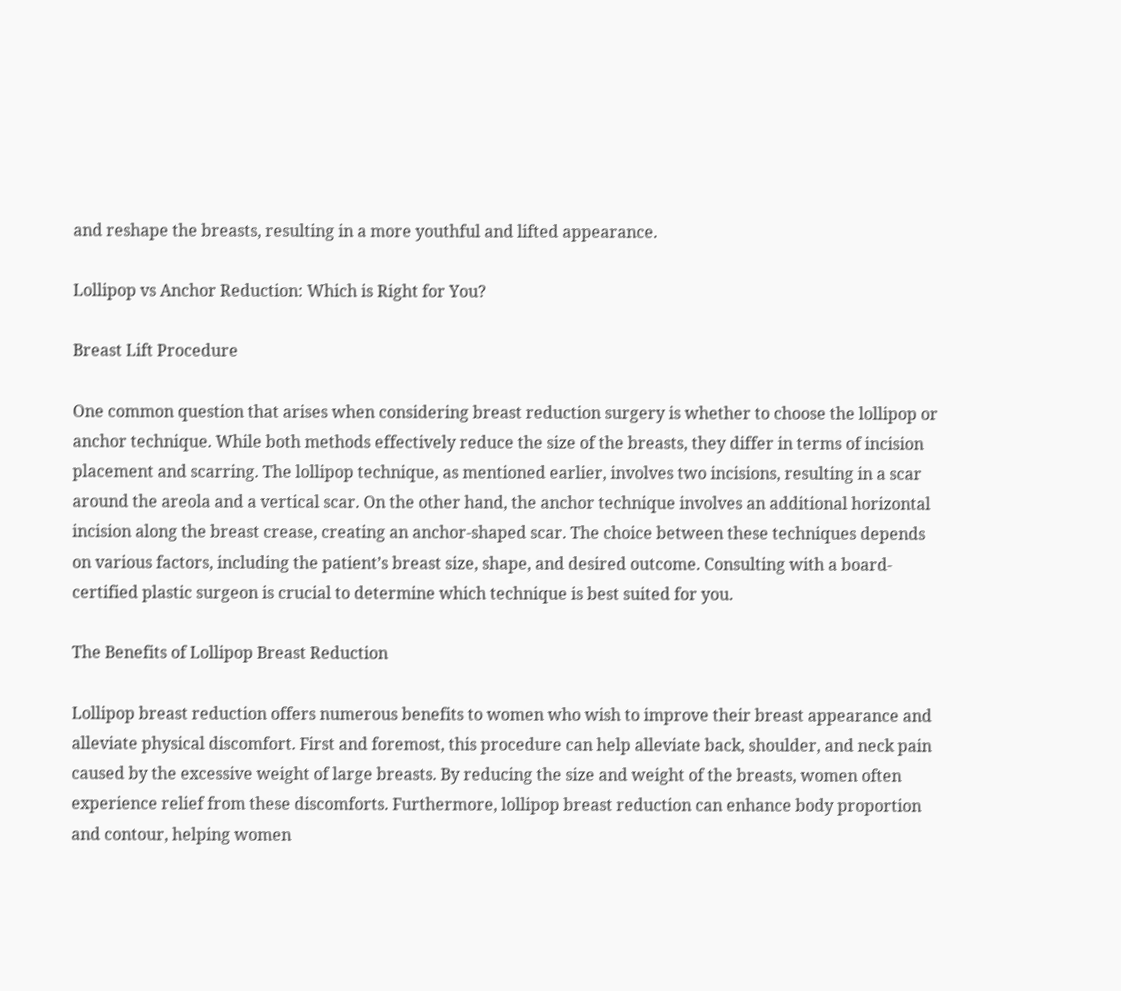and reshape the breasts, resulting in a more youthful and lifted appearance.

Lollipop vs Anchor Reduction: Which is Right for You?

Breast Lift Procedure

One common question that arises when considering breast reduction surgery is whether to choose the lollipop or anchor technique. While both methods effectively reduce the size of the breasts, they differ in terms of incision placement and scarring. The lollipop technique, as mentioned earlier, involves two incisions, resulting in a scar around the areola and a vertical scar. On the other hand, the anchor technique involves an additional horizontal incision along the breast crease, creating an anchor-shaped scar. The choice between these techniques depends on various factors, including the patient’s breast size, shape, and desired outcome. Consulting with a board-certified plastic surgeon is crucial to determine which technique is best suited for you.

The Benefits of Lollipop Breast Reduction

Lollipop breast reduction offers numerous benefits to women who wish to improve their breast appearance and alleviate physical discomfort. First and foremost, this procedure can help alleviate back, shoulder, and neck pain caused by the excessive weight of large breasts. By reducing the size and weight of the breasts, women often experience relief from these discomforts. Furthermore, lollipop breast reduction can enhance body proportion and contour, helping women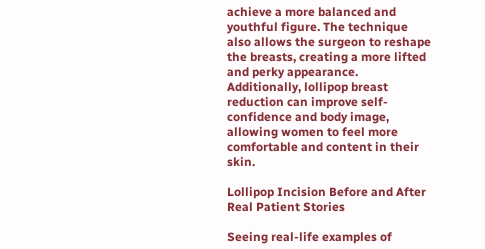achieve a more balanced and youthful figure. The technique also allows the surgeon to reshape the breasts, creating a more lifted and perky appearance. Additionally, lollipop breast reduction can improve self-confidence and body image, allowing women to feel more comfortable and content in their skin.

Lollipop Incision Before and After Real Patient Stories

Seeing real-life examples of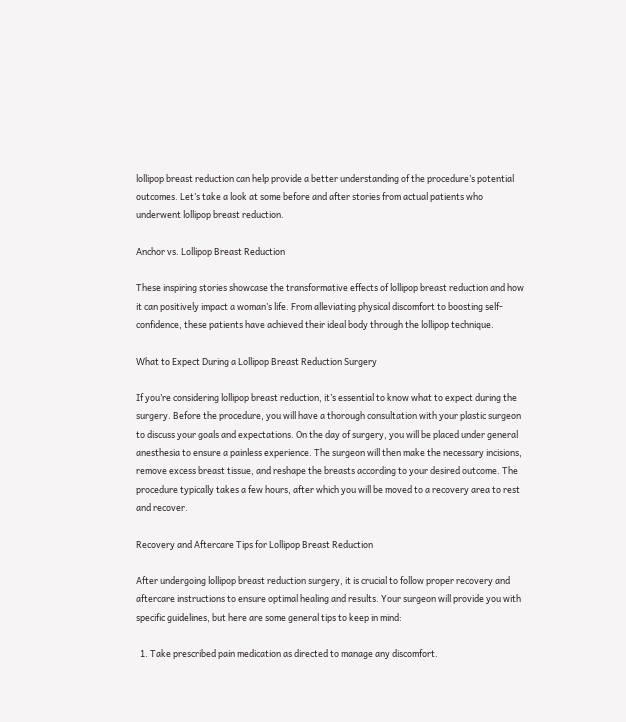lollipop breast reduction can help provide a better understanding of the procedure’s potential outcomes. Let’s take a look at some before and after stories from actual patients who underwent lollipop breast reduction.

Anchor vs. Lollipop Breast Reduction

These inspiring stories showcase the transformative effects of lollipop breast reduction and how it can positively impact a woman’s life. From alleviating physical discomfort to boosting self-confidence, these patients have achieved their ideal body through the lollipop technique.

What to Expect During a Lollipop Breast Reduction Surgery

If you’re considering lollipop breast reduction, it’s essential to know what to expect during the surgery. Before the procedure, you will have a thorough consultation with your plastic surgeon to discuss your goals and expectations. On the day of surgery, you will be placed under general anesthesia to ensure a painless experience. The surgeon will then make the necessary incisions, remove excess breast tissue, and reshape the breasts according to your desired outcome. The procedure typically takes a few hours, after which you will be moved to a recovery area to rest and recover.

Recovery and Aftercare Tips for Lollipop Breast Reduction

After undergoing lollipop breast reduction surgery, it is crucial to follow proper recovery and aftercare instructions to ensure optimal healing and results. Your surgeon will provide you with specific guidelines, but here are some general tips to keep in mind:

  1. Take prescribed pain medication as directed to manage any discomfort.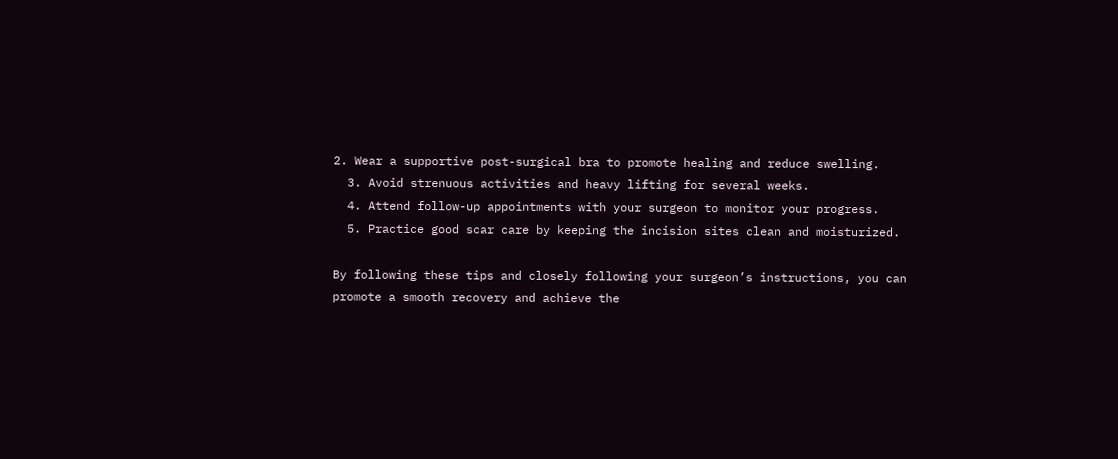2. Wear a supportive post-surgical bra to promote healing and reduce swelling.
  3. Avoid strenuous activities and heavy lifting for several weeks.
  4. Attend follow-up appointments with your surgeon to monitor your progress.
  5. Practice good scar care by keeping the incision sites clean and moisturized.

By following these tips and closely following your surgeon’s instructions, you can promote a smooth recovery and achieve the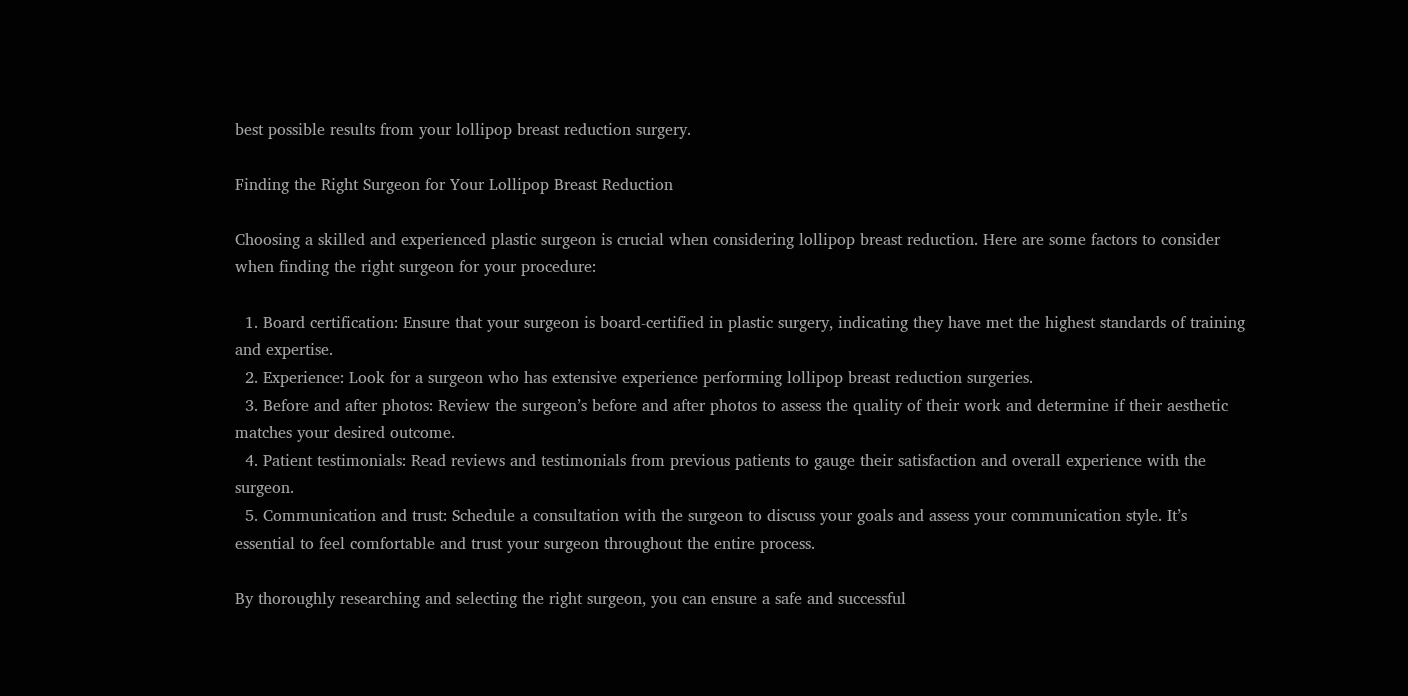best possible results from your lollipop breast reduction surgery.

Finding the Right Surgeon for Your Lollipop Breast Reduction

Choosing a skilled and experienced plastic surgeon is crucial when considering lollipop breast reduction. Here are some factors to consider when finding the right surgeon for your procedure:

  1. Board certification: Ensure that your surgeon is board-certified in plastic surgery, indicating they have met the highest standards of training and expertise.
  2. Experience: Look for a surgeon who has extensive experience performing lollipop breast reduction surgeries.
  3. Before and after photos: Review the surgeon’s before and after photos to assess the quality of their work and determine if their aesthetic matches your desired outcome.
  4. Patient testimonials: Read reviews and testimonials from previous patients to gauge their satisfaction and overall experience with the surgeon.
  5. Communication and trust: Schedule a consultation with the surgeon to discuss your goals and assess your communication style. It’s essential to feel comfortable and trust your surgeon throughout the entire process.

By thoroughly researching and selecting the right surgeon, you can ensure a safe and successful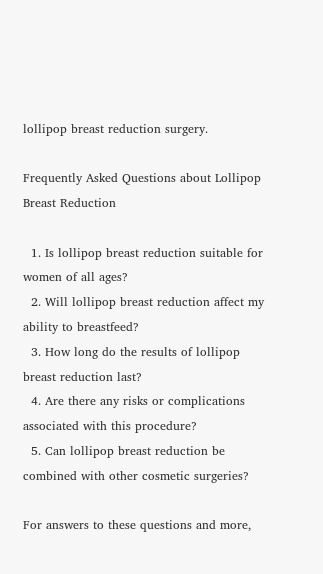lollipop breast reduction surgery.

Frequently Asked Questions about Lollipop Breast Reduction

  1. Is lollipop breast reduction suitable for women of all ages?
  2. Will lollipop breast reduction affect my ability to breastfeed?
  3. How long do the results of lollipop breast reduction last?
  4. Are there any risks or complications associated with this procedure?
  5. Can lollipop breast reduction be combined with other cosmetic surgeries?

For answers to these questions and more,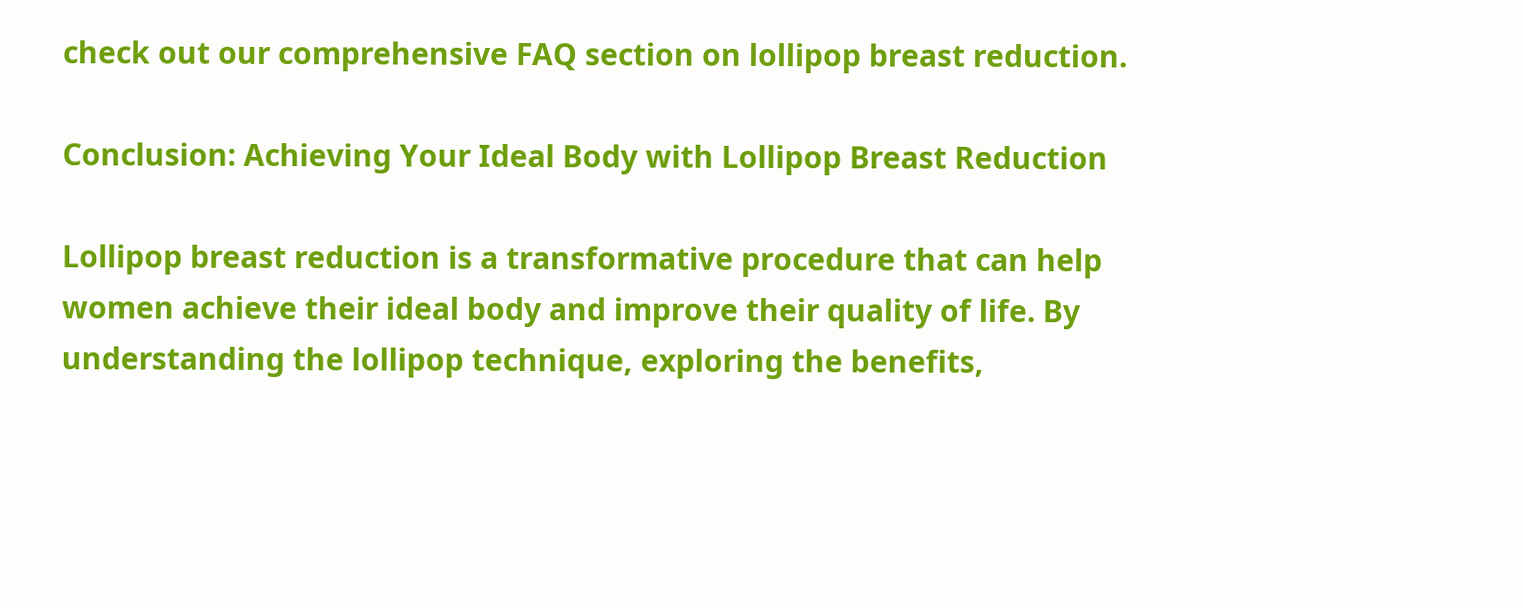check out our comprehensive FAQ section on lollipop breast reduction.

Conclusion: Achieving Your Ideal Body with Lollipop Breast Reduction

Lollipop breast reduction is a transformative procedure that can help women achieve their ideal body and improve their quality of life. By understanding the lollipop technique, exploring the benefits,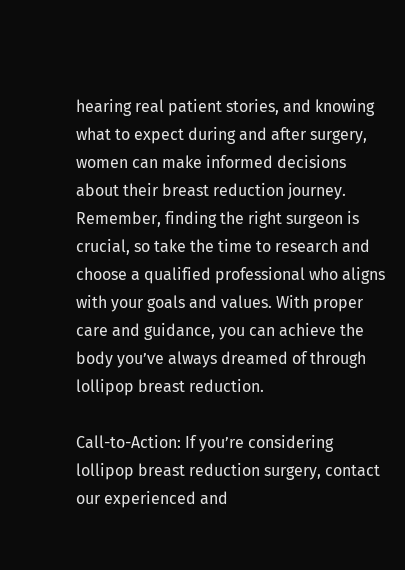hearing real patient stories, and knowing what to expect during and after surgery, women can make informed decisions about their breast reduction journey. Remember, finding the right surgeon is crucial, so take the time to research and choose a qualified professional who aligns with your goals and values. With proper care and guidance, you can achieve the body you’ve always dreamed of through lollipop breast reduction.

Call-to-Action: If you’re considering lollipop breast reduction surgery, contact our experienced and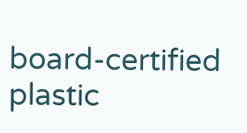board-certified plastic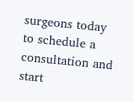surgeons today to schedule a consultation and start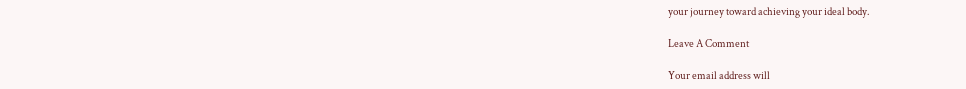your journey toward achieving your ideal body.

Leave A Comment

Your email address will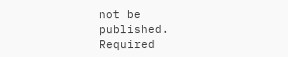not be published. Required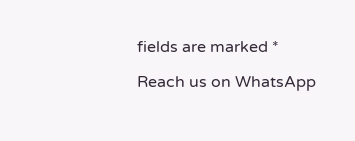fields are marked *

Reach us on WhatsApp